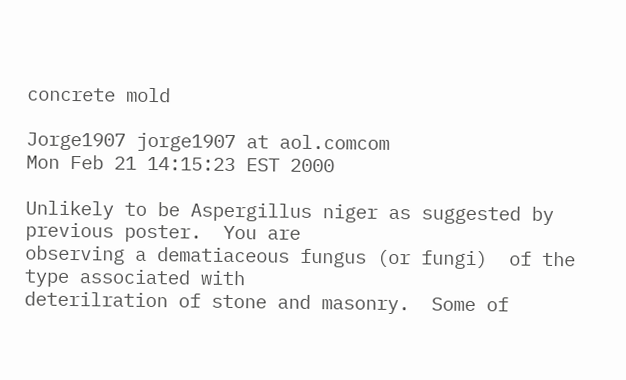concrete mold

Jorge1907 jorge1907 at aol.comcom
Mon Feb 21 14:15:23 EST 2000

Unlikely to be Aspergillus niger as suggested by previous poster.  You are
observing a dematiaceous fungus (or fungi)  of the type associated with
deterilration of stone and masonry.  Some of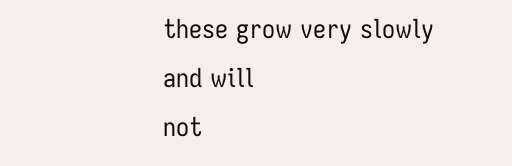these grow very slowly and will
not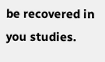be recovered in you studies.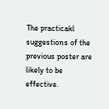The practicakl suggestions of the previous poster are likely to be effective.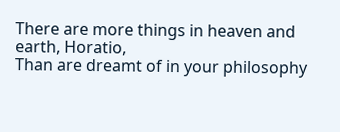There are more things in heaven and earth, Horatio,
Than are dreamt of in your philosophy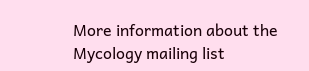More information about the Mycology mailing list